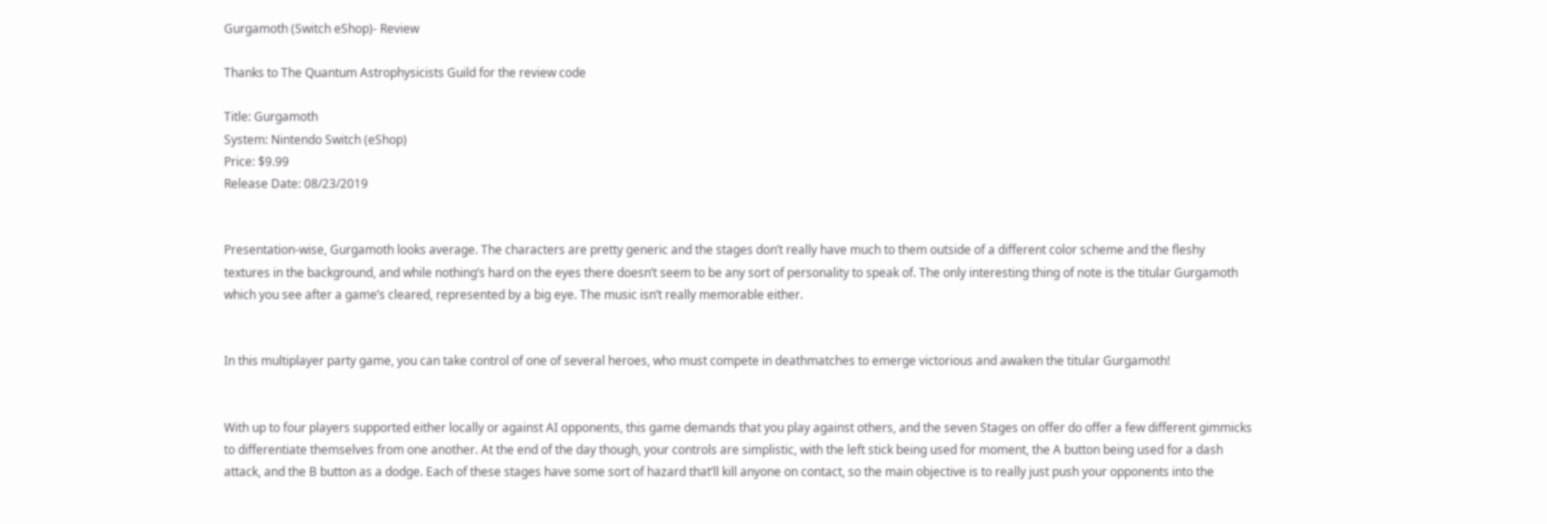Gurgamoth (Switch eShop)- Review

Thanks to The Quantum Astrophysicists Guild for the review code

Title: Gurgamoth
System: Nintendo Switch (eShop)
Price: $9.99
Release Date: 08/23/2019


Presentation-wise, Gurgamoth looks average. The characters are pretty generic and the stages don’t really have much to them outside of a different color scheme and the fleshy textures in the background, and while nothing’s hard on the eyes there doesn’t seem to be any sort of personality to speak of. The only interesting thing of note is the titular Gurgamoth which you see after a game’s cleared, represented by a big eye. The music isn’t really memorable either.


In this multiplayer party game, you can take control of one of several heroes, who must compete in deathmatches to emerge victorious and awaken the titular Gurgamoth!


With up to four players supported either locally or against AI opponents, this game demands that you play against others, and the seven Stages on offer do offer a few different gimmicks to differentiate themselves from one another. At the end of the day though, your controls are simplistic, with the left stick being used for moment, the A button being used for a dash attack, and the B button as a dodge. Each of these stages have some sort of hazard that’ll kill anyone on contact, so the main objective is to really just push your opponents into the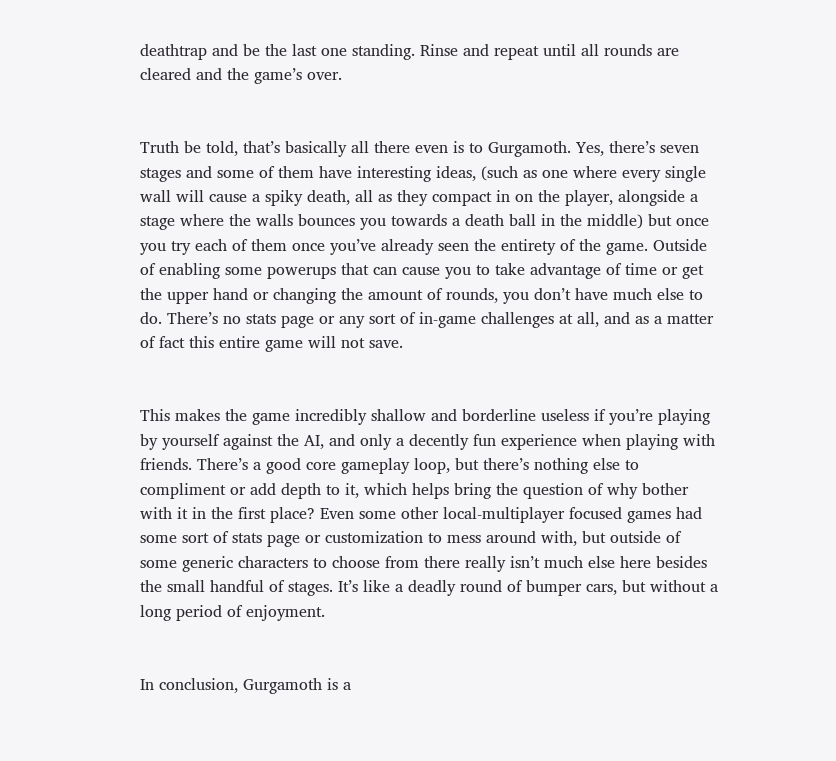deathtrap and be the last one standing. Rinse and repeat until all rounds are cleared and the game’s over.


Truth be told, that’s basically all there even is to Gurgamoth. Yes, there’s seven stages and some of them have interesting ideas, (such as one where every single wall will cause a spiky death, all as they compact in on the player, alongside a stage where the walls bounces you towards a death ball in the middle) but once you try each of them once you’ve already seen the entirety of the game. Outside of enabling some powerups that can cause you to take advantage of time or get the upper hand or changing the amount of rounds, you don’t have much else to do. There’s no stats page or any sort of in-game challenges at all, and as a matter of fact this entire game will not save.


This makes the game incredibly shallow and borderline useless if you’re playing by yourself against the AI, and only a decently fun experience when playing with friends. There’s a good core gameplay loop, but there’s nothing else to compliment or add depth to it, which helps bring the question of why bother with it in the first place? Even some other local-multiplayer focused games had some sort of stats page or customization to mess around with, but outside of some generic characters to choose from there really isn’t much else here besides the small handful of stages. It’s like a deadly round of bumper cars, but without a long period of enjoyment.


In conclusion, Gurgamoth is a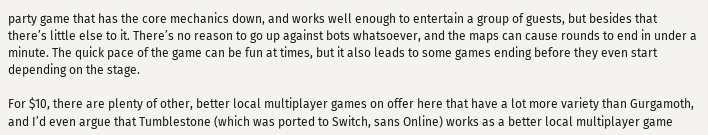party game that has the core mechanics down, and works well enough to entertain a group of guests, but besides that there’s little else to it. There’s no reason to go up against bots whatsoever, and the maps can cause rounds to end in under a minute. The quick pace of the game can be fun at times, but it also leads to some games ending before they even start depending on the stage.

For $10, there are plenty of other, better local multiplayer games on offer here that have a lot more variety than Gurgamoth, and I’d even argue that Tumblestone (which was ported to Switch, sans Online) works as a better local multiplayer game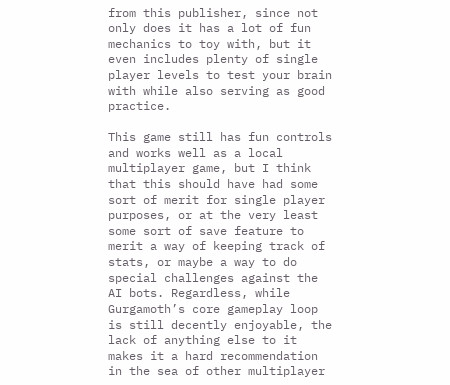from this publisher, since not only does it has a lot of fun mechanics to toy with, but it even includes plenty of single player levels to test your brain with while also serving as good practice.

This game still has fun controls and works well as a local multiplayer game, but I think that this should have had some sort of merit for single player purposes, or at the very least some sort of save feature to merit a way of keeping track of stats, or maybe a way to do special challenges against the AI bots. Regardless, while Gurgamoth’s core gameplay loop is still decently enjoyable, the lack of anything else to it makes it a hard recommendation in the sea of other multiplayer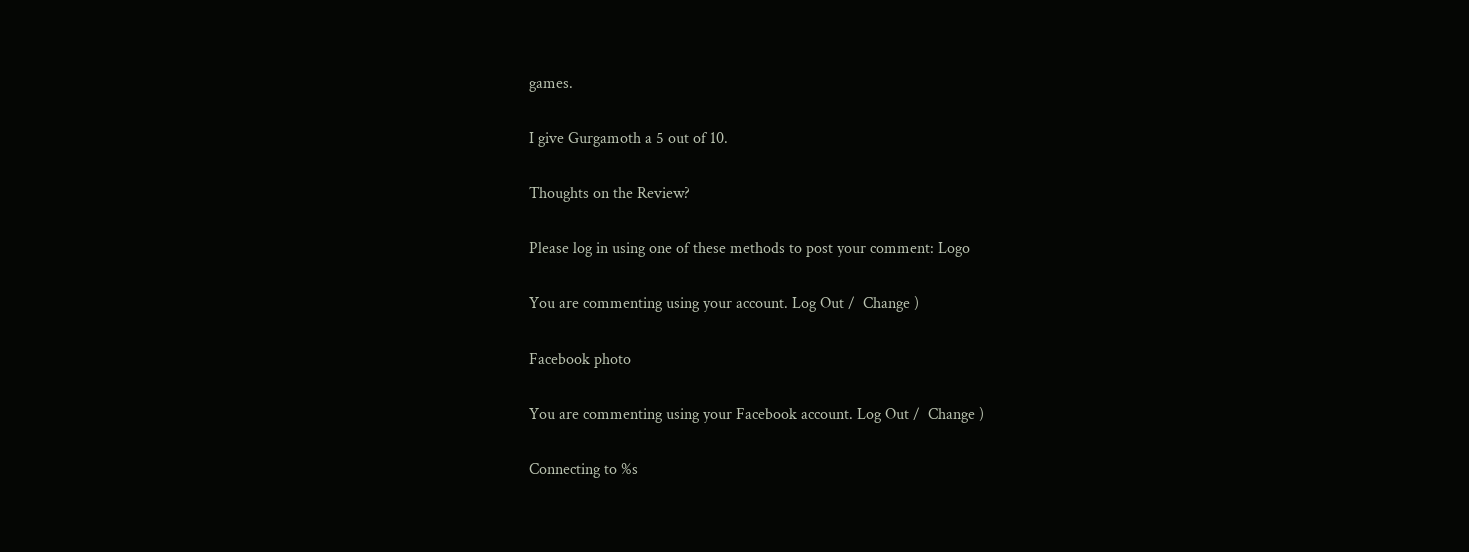games.

I give Gurgamoth a 5 out of 10.

Thoughts on the Review?

Please log in using one of these methods to post your comment: Logo

You are commenting using your account. Log Out /  Change )

Facebook photo

You are commenting using your Facebook account. Log Out /  Change )

Connecting to %s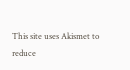This site uses Akismet to reduce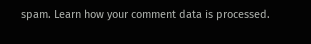spam. Learn how your comment data is processed.